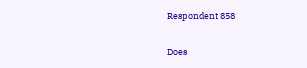Respondent 858

Does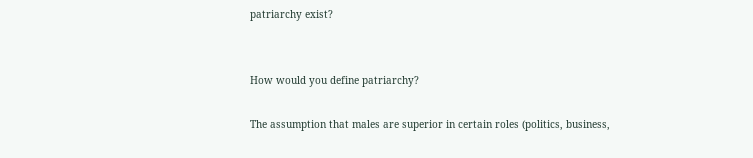patriarchy exist?


How would you define patriarchy?

The assumption that males are superior in certain roles (politics, business,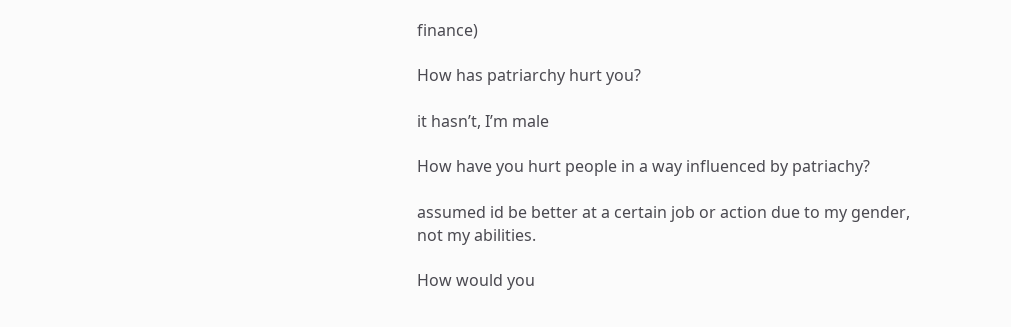finance)

How has patriarchy hurt you?

it hasn’t, I’m male

How have you hurt people in a way influenced by patriachy?

assumed id be better at a certain job or action due to my gender, not my abilities.

How would you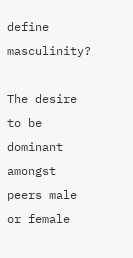define masculinity?

The desire to be dominant amongst peers male or female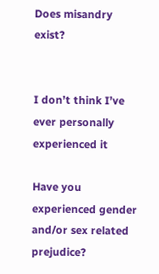Does misandry exist?


I don’t think I’ve ever personally experienced it

Have you experienced gender and/or sex related prejudice?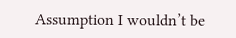Assumption I wouldn’t be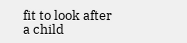fit to look after a child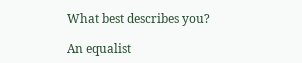What best describes you?

An equalist